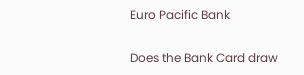Euro Pacific Bank

Does the Bank Card draw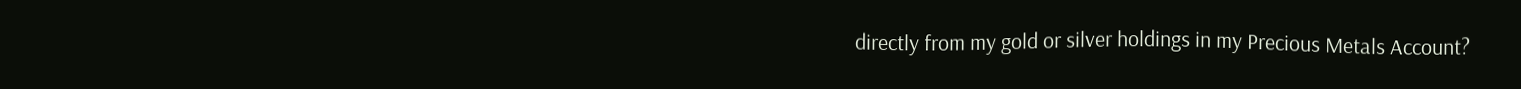directly from my gold or silver holdings in my Precious Metals Account?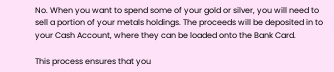No. When you want to spend some of your gold or silver, you will need to sell a portion of your metals holdings. The proceeds will be deposited in to your Cash Account, where they can be loaded onto the Bank Card.

This process ensures that you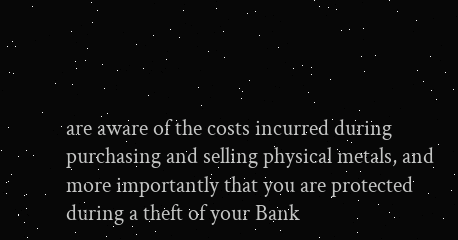are aware of the costs incurred during purchasing and selling physical metals, and more importantly that you are protected during a theft of your Bank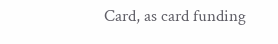Card, as card funding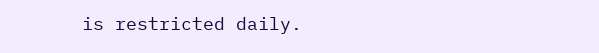is restricted daily.